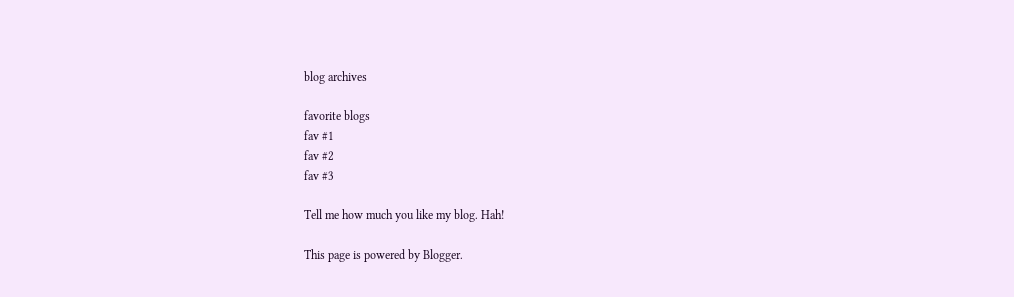blog archives

favorite blogs
fav #1
fav #2
fav #3

Tell me how much you like my blog. Hah!

This page is powered by Blogger.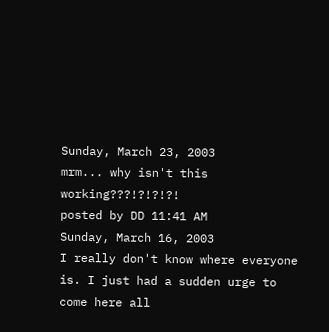Sunday, March 23, 2003
mrm... why isn't this working???!?!?!?!
posted by DD 11:41 AM
Sunday, March 16, 2003
I really don't know where everyone is. I just had a sudden urge to come here all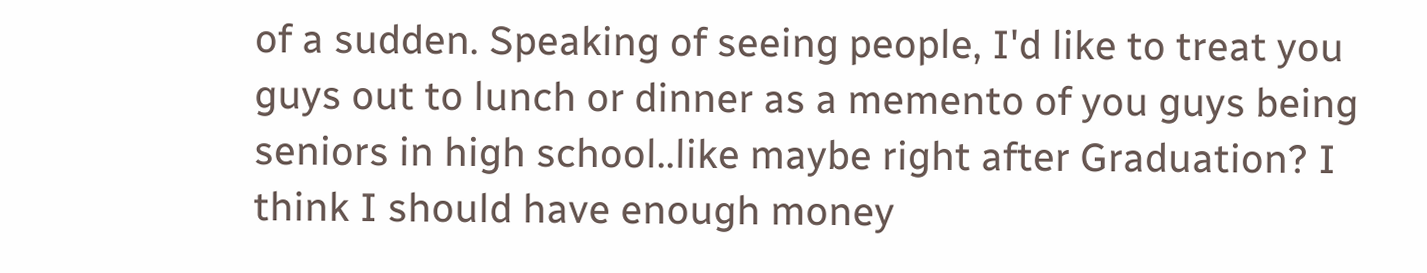of a sudden. Speaking of seeing people, I'd like to treat you guys out to lunch or dinner as a memento of you guys being seniors in high school..like maybe right after Graduation? I think I should have enough money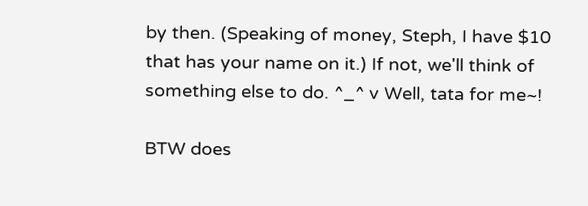by then. (Speaking of money, Steph, I have $10 that has your name on it.) If not, we'll think of something else to do. ^_^ v Well, tata for me~!

BTW does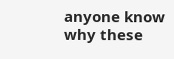anyone know why these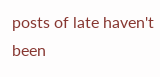posts of late haven't been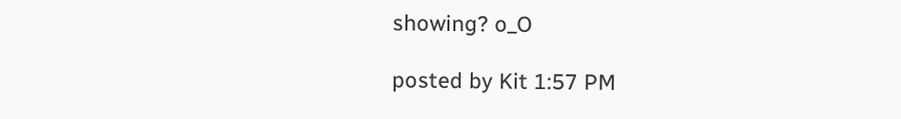showing? o_O

posted by Kit 1:57 PM